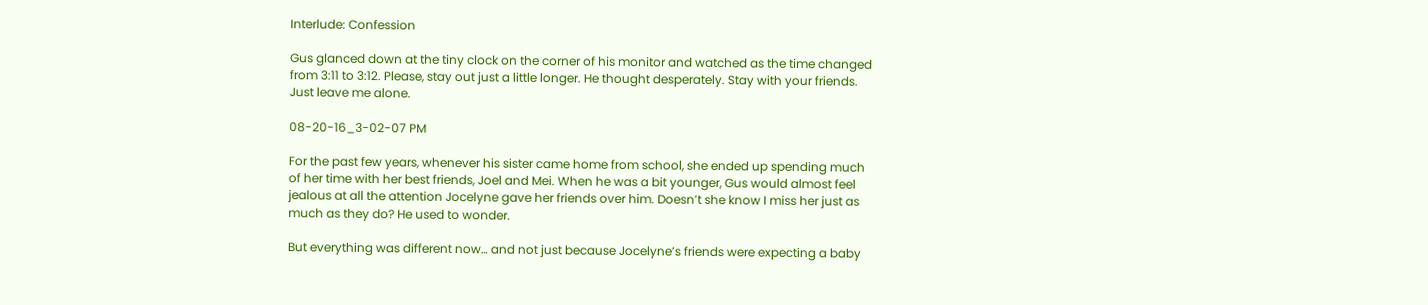Interlude: Confession

Gus glanced down at the tiny clock on the corner of his monitor and watched as the time changed from 3:11 to 3:12. Please, stay out just a little longer. He thought desperately. Stay with your friends. Just leave me alone.

08-20-16_3-02-07 PM

For the past few years, whenever his sister came home from school, she ended up spending much of her time with her best friends, Joel and Mei. When he was a bit younger, Gus would almost feel jealous at all the attention Jocelyne gave her friends over him. Doesn’t she know I miss her just as much as they do? He used to wonder.

But everything was different now… and not just because Jocelyne’s friends were expecting a baby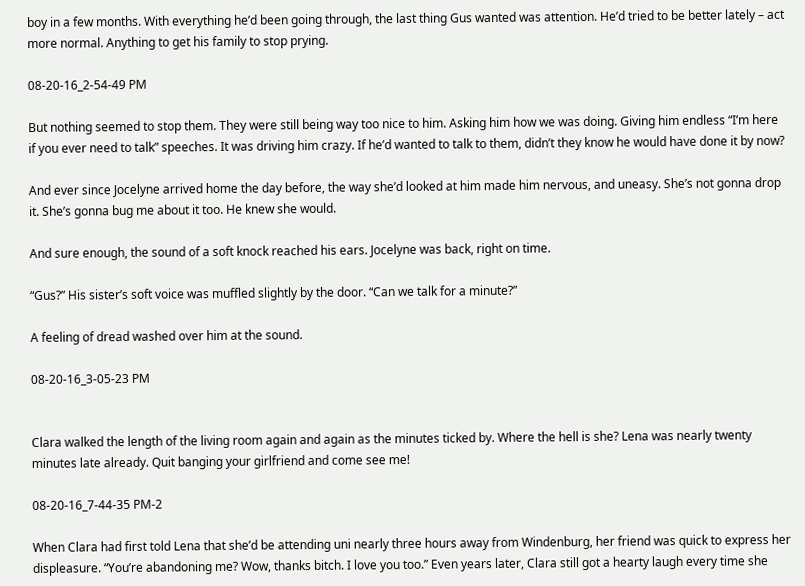boy in a few months. With everything he’d been going through, the last thing Gus wanted was attention. He’d tried to be better lately – act more normal. Anything to get his family to stop prying.

08-20-16_2-54-49 PM

But nothing seemed to stop them. They were still being way too nice to him. Asking him how we was doing. Giving him endless “I’m here if you ever need to talk” speeches. It was driving him crazy. If he’d wanted to talk to them, didn’t they know he would have done it by now?

And ever since Jocelyne arrived home the day before, the way she’d looked at him made him nervous, and uneasy. She’s not gonna drop it. She’s gonna bug me about it too. He knew she would.

And sure enough, the sound of a soft knock reached his ears. Jocelyne was back, right on time.

“Gus?” His sister’s soft voice was muffled slightly by the door. “Can we talk for a minute?”

A feeling of dread washed over him at the sound.

08-20-16_3-05-23 PM


Clara walked the length of the living room again and again as the minutes ticked by. Where the hell is she? Lena was nearly twenty minutes late already. Quit banging your girlfriend and come see me!

08-20-16_7-44-35 PM-2

When Clara had first told Lena that she’d be attending uni nearly three hours away from Windenburg, her friend was quick to express her displeasure. “You’re abandoning me? Wow, thanks bitch. I love you too.” Even years later, Clara still got a hearty laugh every time she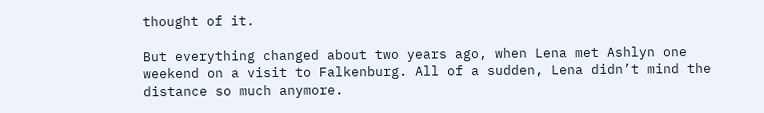thought of it.

But everything changed about two years ago, when Lena met Ashlyn one weekend on a visit to Falkenburg. All of a sudden, Lena didn’t mind the distance so much anymore.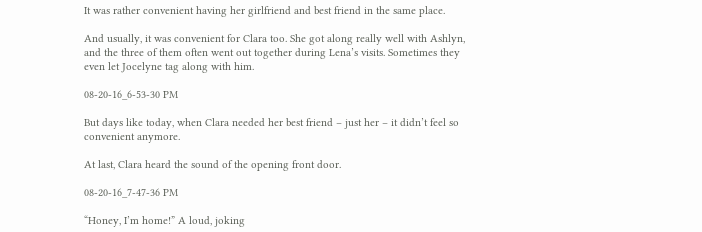It was rather convenient having her girlfriend and best friend in the same place.

And usually, it was convenient for Clara too. She got along really well with Ashlyn, and the three of them often went out together during Lena’s visits. Sometimes they even let Jocelyne tag along with him.

08-20-16_6-53-30 PM

But days like today, when Clara needed her best friend – just her – it didn’t feel so convenient anymore.

At last, Clara heard the sound of the opening front door.

08-20-16_7-47-36 PM

“Honey, I’m home!” A loud, joking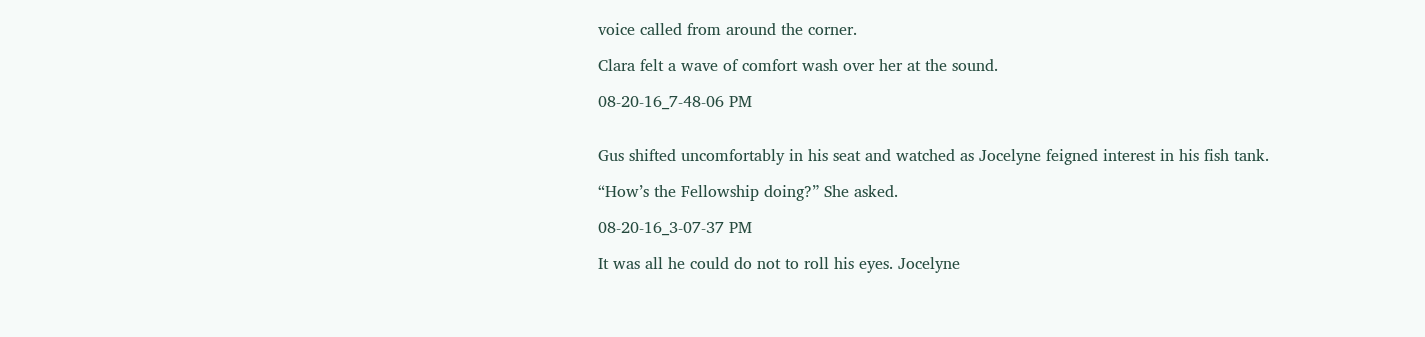voice called from around the corner.

Clara felt a wave of comfort wash over her at the sound.

08-20-16_7-48-06 PM


Gus shifted uncomfortably in his seat and watched as Jocelyne feigned interest in his fish tank.

“How’s the Fellowship doing?” She asked.

08-20-16_3-07-37 PM

It was all he could do not to roll his eyes. Jocelyne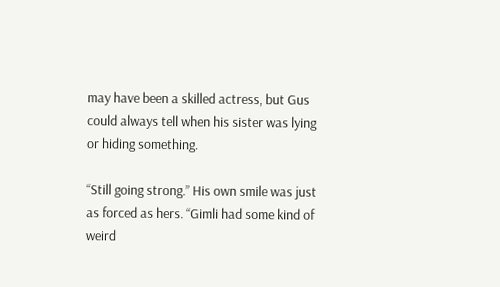may have been a skilled actress, but Gus could always tell when his sister was lying or hiding something.

“Still going strong.” His own smile was just as forced as hers. “Gimli had some kind of weird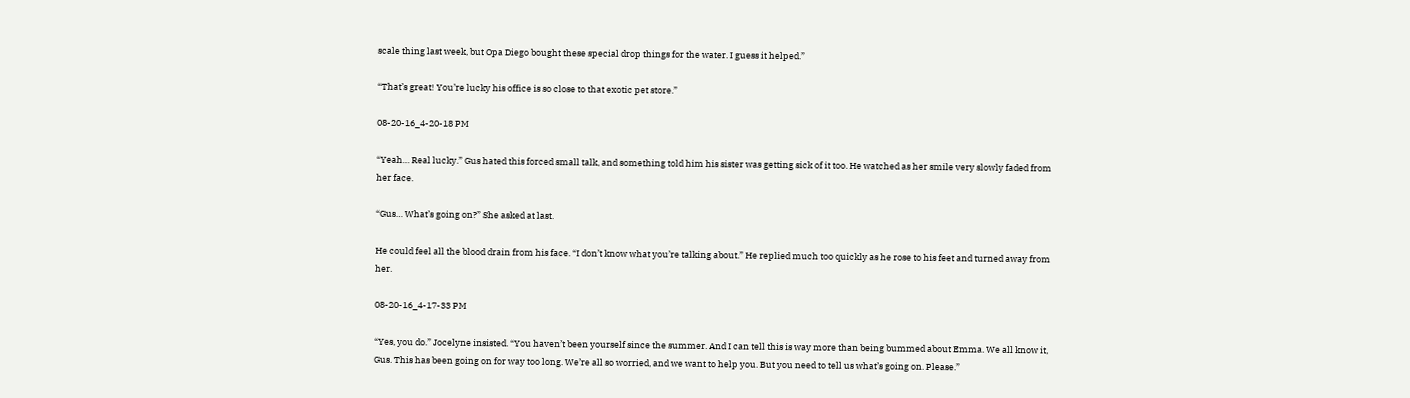scale thing last week, but Opa Diego bought these special drop things for the water. I guess it helped.”

“That’s great! You’re lucky his office is so close to that exotic pet store.”

08-20-16_4-20-18 PM

“Yeah… Real lucky.” Gus hated this forced small talk, and something told him his sister was getting sick of it too. He watched as her smile very slowly faded from her face.

“Gus… What’s going on?” She asked at last.

He could feel all the blood drain from his face. “I don’t know what you’re talking about.” He replied much too quickly as he rose to his feet and turned away from her.

08-20-16_4-17-33 PM

“Yes, you do.” Jocelyne insisted. “You haven’t been yourself since the summer. And I can tell this is way more than being bummed about Emma. We all know it, Gus. This has been going on for way too long. We’re all so worried, and we want to help you. But you need to tell us what’s going on. Please.”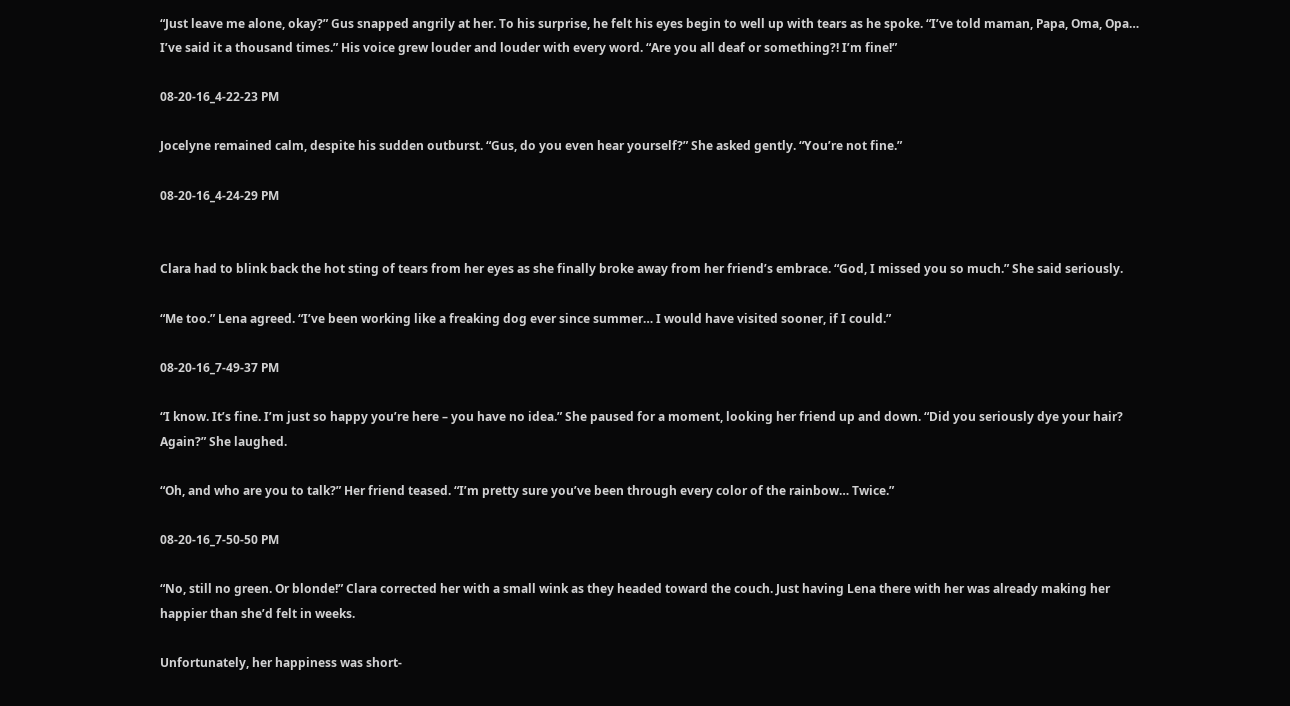“Just leave me alone, okay?” Gus snapped angrily at her. To his surprise, he felt his eyes begin to well up with tears as he spoke. “I’ve told maman, Papa, Oma, Opa… I’ve said it a thousand times.” His voice grew louder and louder with every word. “Are you all deaf or something?! I’m fine!”

08-20-16_4-22-23 PM

Jocelyne remained calm, despite his sudden outburst. “Gus, do you even hear yourself?” She asked gently. “You’re not fine.”

08-20-16_4-24-29 PM


Clara had to blink back the hot sting of tears from her eyes as she finally broke away from her friend’s embrace. “God, I missed you so much.” She said seriously.

“Me too.” Lena agreed. “I’ve been working like a freaking dog ever since summer… I would have visited sooner, if I could.”

08-20-16_7-49-37 PM

“I know. It’s fine. I’m just so happy you’re here – you have no idea.” She paused for a moment, looking her friend up and down. “Did you seriously dye your hair? Again?” She laughed.

“Oh, and who are you to talk?” Her friend teased. “I’m pretty sure you’ve been through every color of the rainbow… Twice.”

08-20-16_7-50-50 PM

“No, still no green. Or blonde!” Clara corrected her with a small wink as they headed toward the couch. Just having Lena there with her was already making her happier than she’d felt in weeks.

Unfortunately, her happiness was short-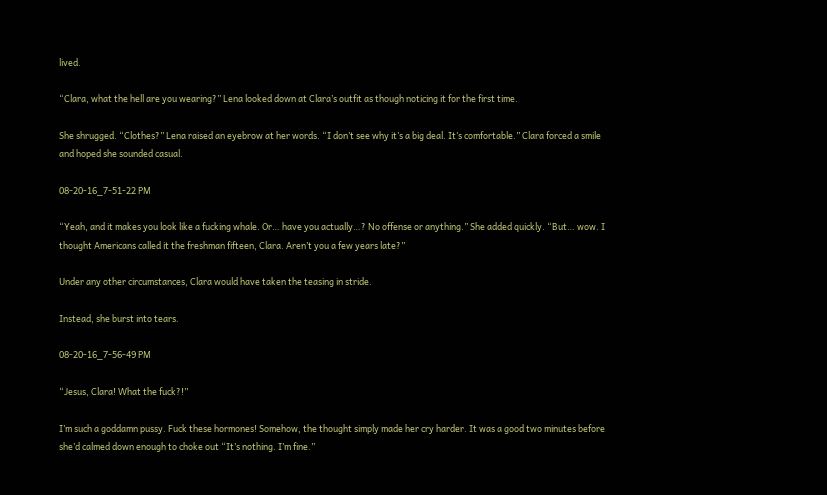lived.

“Clara, what the hell are you wearing?” Lena looked down at Clara’s outfit as though noticing it for the first time.

She shrugged. “Clothes?” Lena raised an eyebrow at her words. “I don’t see why it’s a big deal. It’s comfortable.” Clara forced a smile and hoped she sounded casual.

08-20-16_7-51-22 PM

“Yeah, and it makes you look like a fucking whale. Or… have you actually…? No offense or anything.” She added quickly. “But… wow. I thought Americans called it the freshman fifteen, Clara. Aren’t you a few years late?”

Under any other circumstances, Clara would have taken the teasing in stride.

Instead, she burst into tears.

08-20-16_7-56-49 PM

“Jesus, Clara! What the fuck?!”

I’m such a goddamn pussy. Fuck these hormones! Somehow, the thought simply made her cry harder. It was a good two minutes before she’d calmed down enough to choke out “It’s nothing. I’m fine.”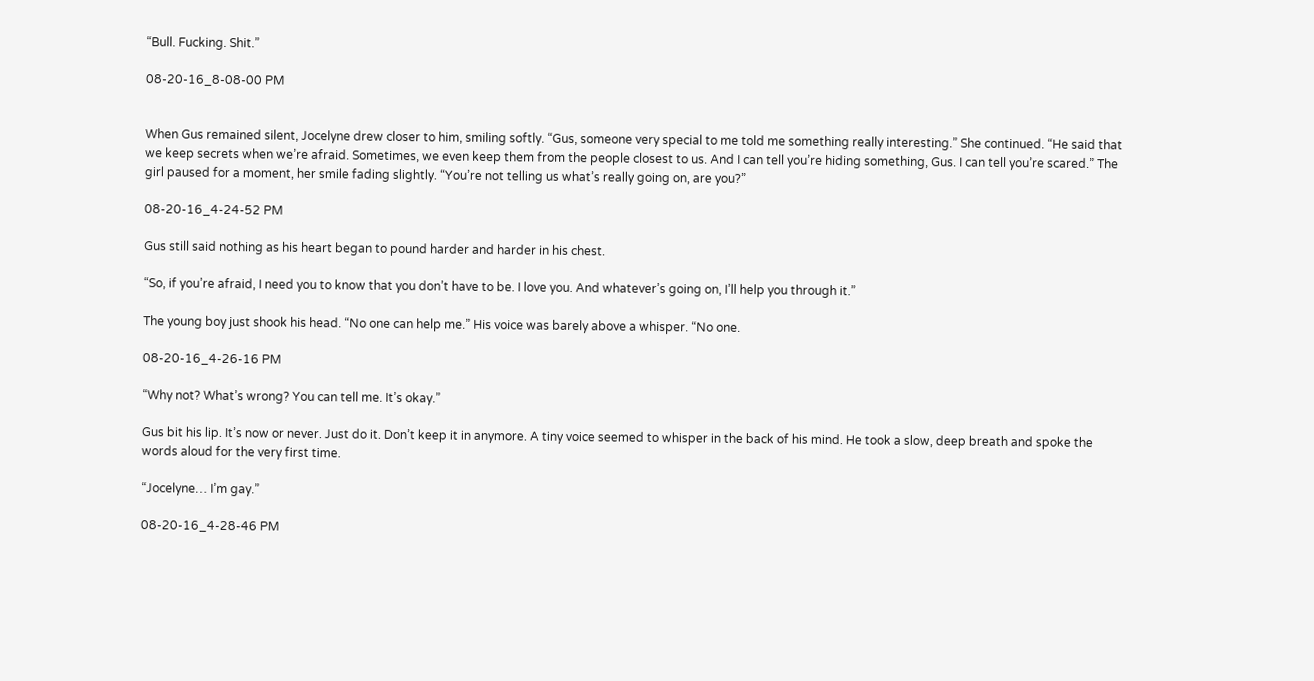“Bull. Fucking. Shit.”

08-20-16_8-08-00 PM


When Gus remained silent, Jocelyne drew closer to him, smiling softly. “Gus, someone very special to me told me something really interesting.” She continued. “He said that we keep secrets when we’re afraid. Sometimes, we even keep them from the people closest to us. And I can tell you’re hiding something, Gus. I can tell you’re scared.” The girl paused for a moment, her smile fading slightly. “You’re not telling us what’s really going on, are you?”

08-20-16_4-24-52 PM

Gus still said nothing as his heart began to pound harder and harder in his chest.

“So, if you’re afraid, I need you to know that you don’t have to be. I love you. And whatever’s going on, I’ll help you through it.”

The young boy just shook his head. “No one can help me.” His voice was barely above a whisper. “No one.

08-20-16_4-26-16 PM

“Why not? What’s wrong? You can tell me. It’s okay.”

Gus bit his lip. It’s now or never. Just do it. Don’t keep it in anymore. A tiny voice seemed to whisper in the back of his mind. He took a slow, deep breath and spoke the words aloud for the very first time.

“Jocelyne… I’m gay.”

08-20-16_4-28-46 PM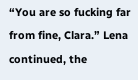“You are so fucking far from fine, Clara.” Lena continued, the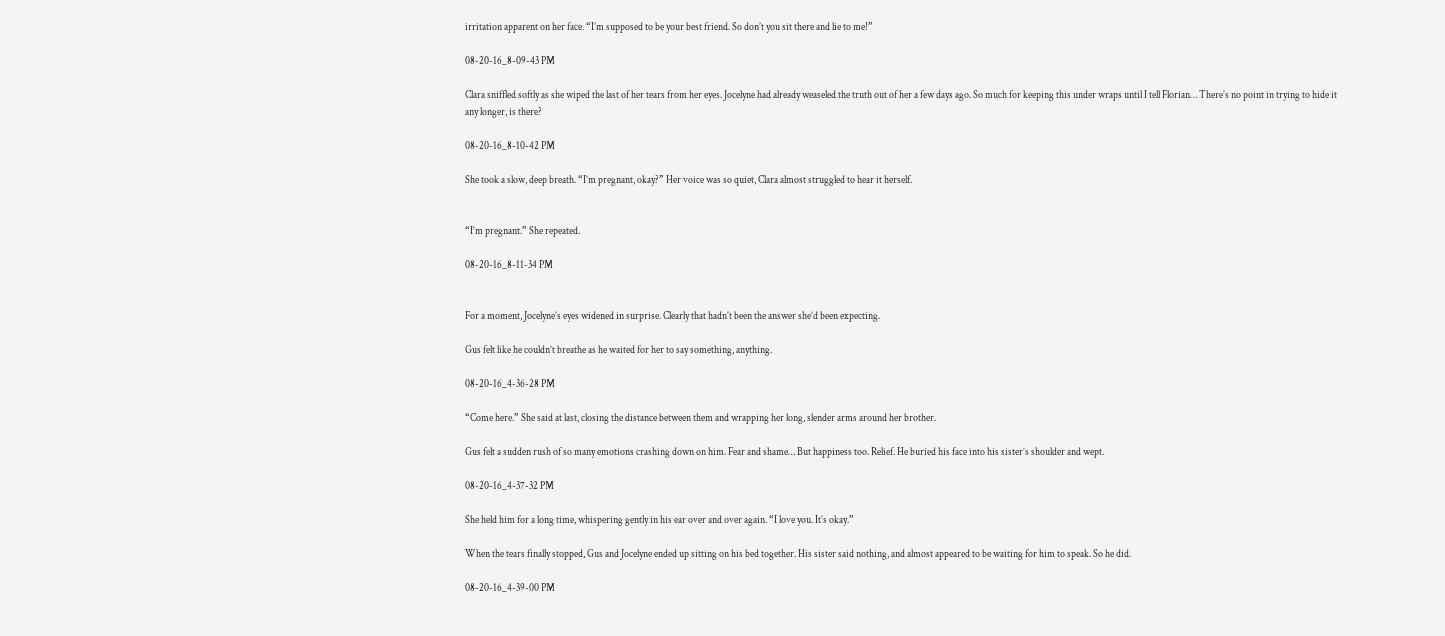irritation apparent on her face. “I’m supposed to be your best friend. So don’t you sit there and lie to me!”

08-20-16_8-09-43 PM

Clara sniffled softly as she wiped the last of her tears from her eyes. Jocelyne had already weaseled the truth out of her a few days ago. So much for keeping this under wraps until I tell Florian… There’s no point in trying to hide it any longer, is there?

08-20-16_8-10-42 PM

She took a slow, deep breath. “I’m pregnant, okay?” Her voice was so quiet, Clara almost struggled to hear it herself.


“I’m pregnant.” She repeated.

08-20-16_8-11-34 PM


For a moment, Jocelyne’s eyes widened in surprise. Clearly that hadn’t been the answer she’d been expecting.

Gus felt like he couldn’t breathe as he waited for her to say something, anything.

08-20-16_4-36-28 PM

“Come here.” She said at last, closing the distance between them and wrapping her long, slender arms around her brother.

Gus felt a sudden rush of so many emotions crashing down on him. Fear and shame… But happiness too. Relief. He buried his face into his sister’s shoulder and wept.

08-20-16_4-37-32 PM

She held him for a long time, whispering gently in his ear over and over again. “I love you. It’s okay.”

When the tears finally stopped, Gus and Jocelyne ended up sitting on his bed together. His sister said nothing, and almost appeared to be waiting for him to speak. So he did.

08-20-16_4-39-00 PM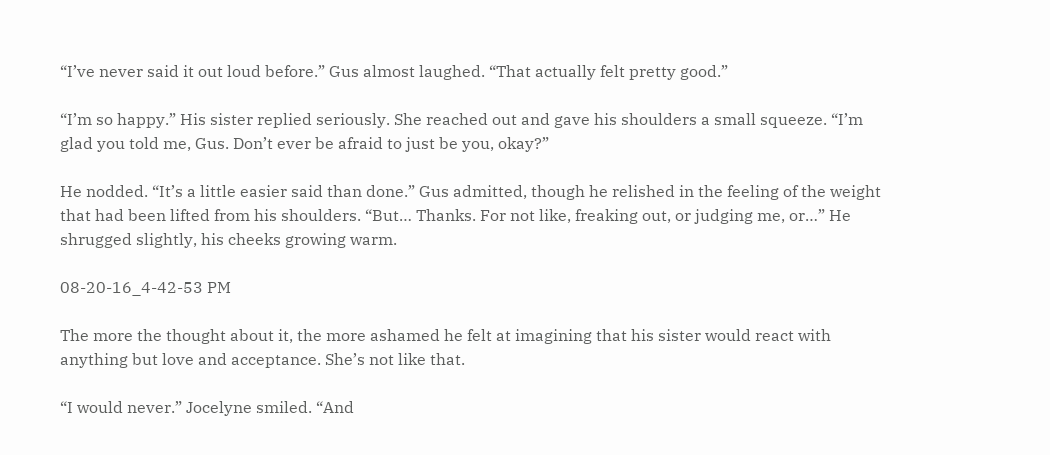“I’ve never said it out loud before.” Gus almost laughed. “That actually felt pretty good.”

“I’m so happy.” His sister replied seriously. She reached out and gave his shoulders a small squeeze. “I’m glad you told me, Gus. Don’t ever be afraid to just be you, okay?”

He nodded. “It’s a little easier said than done.” Gus admitted, though he relished in the feeling of the weight that had been lifted from his shoulders. “But… Thanks. For not like, freaking out, or judging me, or…” He shrugged slightly, his cheeks growing warm.

08-20-16_4-42-53 PM

The more the thought about it, the more ashamed he felt at imagining that his sister would react with anything but love and acceptance. She’s not like that.

“I would never.” Jocelyne smiled. “And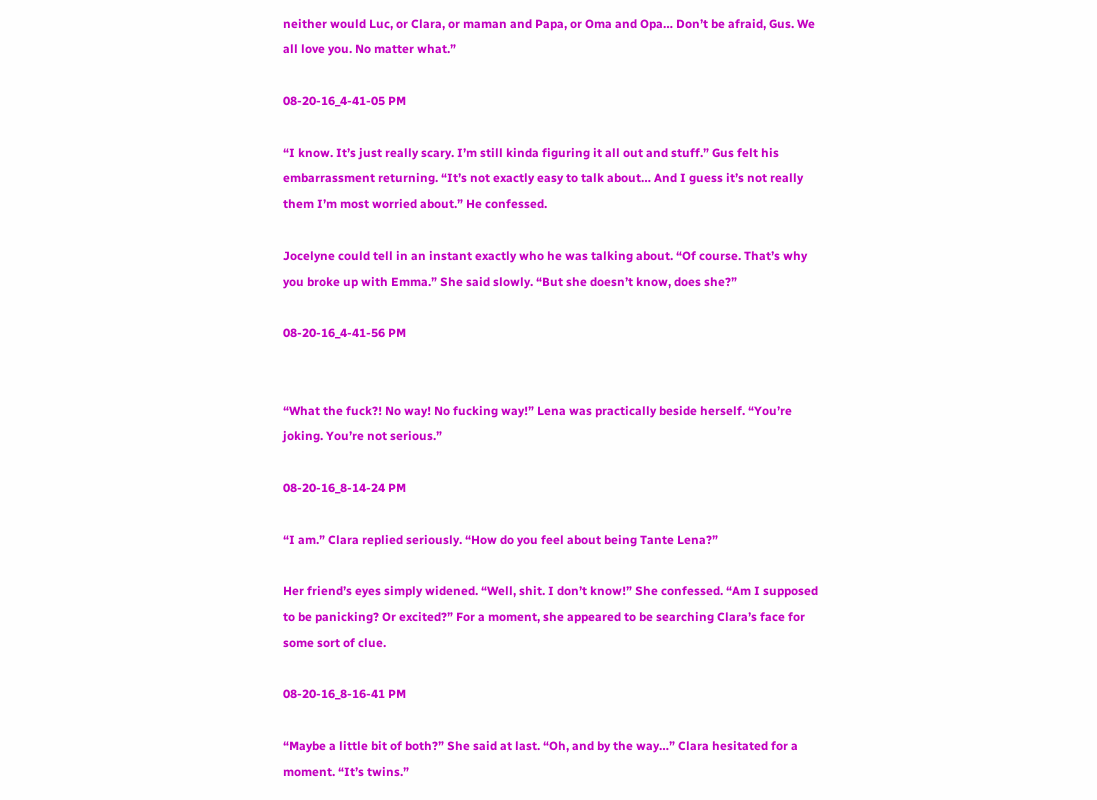neither would Luc, or Clara, or maman and Papa, or Oma and Opa… Don’t be afraid, Gus. We all love you. No matter what.”

08-20-16_4-41-05 PM

“I know. It’s just really scary. I’m still kinda figuring it all out and stuff.” Gus felt his embarrassment returning. “It’s not exactly easy to talk about… And I guess it’s not really them I’m most worried about.” He confessed.

Jocelyne could tell in an instant exactly who he was talking about. “Of course. That’s why you broke up with Emma.” She said slowly. “But she doesn’t know, does she?”

08-20-16_4-41-56 PM


“What the fuck?! No way! No fucking way!” Lena was practically beside herself. “You’re joking. You’re not serious.”

08-20-16_8-14-24 PM

“I am.” Clara replied seriously. “How do you feel about being Tante Lena?”

Her friend’s eyes simply widened. “Well, shit. I don’t know!” She confessed. “Am I supposed to be panicking? Or excited?” For a moment, she appeared to be searching Clara’s face for some sort of clue.

08-20-16_8-16-41 PM

“Maybe a little bit of both?” She said at last. “Oh, and by the way…” Clara hesitated for a moment. “It’s twins.”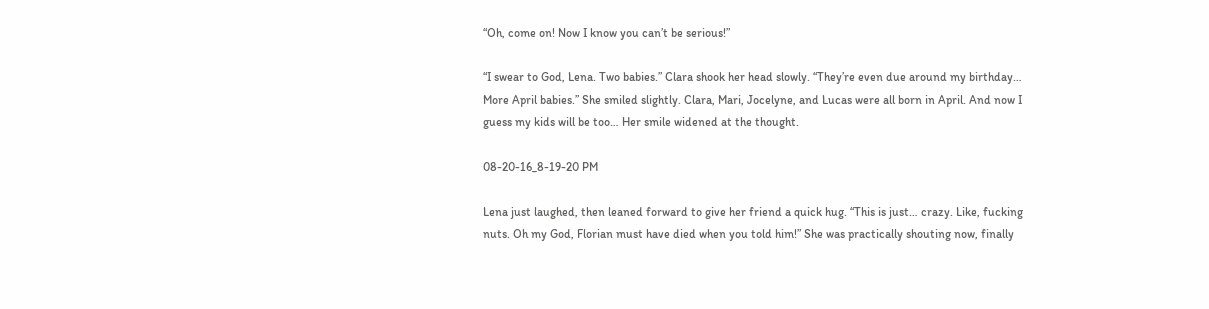“Oh, come on! Now I know you can’t be serious!”

“I swear to God, Lena. Two babies.” Clara shook her head slowly. “They’re even due around my birthday… More April babies.” She smiled slightly. Clara, Mari, Jocelyne, and Lucas were all born in April. And now I guess my kids will be too… Her smile widened at the thought.

08-20-16_8-19-20 PM

Lena just laughed, then leaned forward to give her friend a quick hug. “This is just… crazy. Like, fucking nuts. Oh my God, Florian must have died when you told him!” She was practically shouting now, finally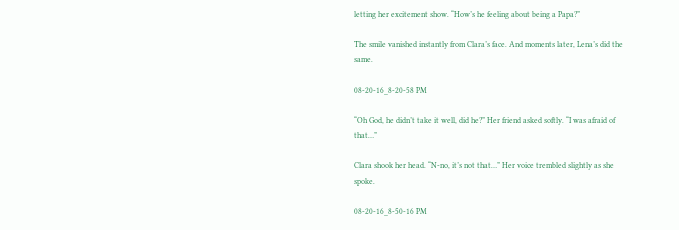letting her excitement show. “How’s he feeling about being a Papa?”

The smile vanished instantly from Clara’s face. And moments later, Lena’s did the same.

08-20-16_8-20-58 PM

“Oh God, he didn’t take it well, did he?” Her friend asked softly. “I was afraid of that…”

Clara shook her head. “N-no, it’s not that…” Her voice trembled slightly as she spoke.

08-20-16_8-50-16 PM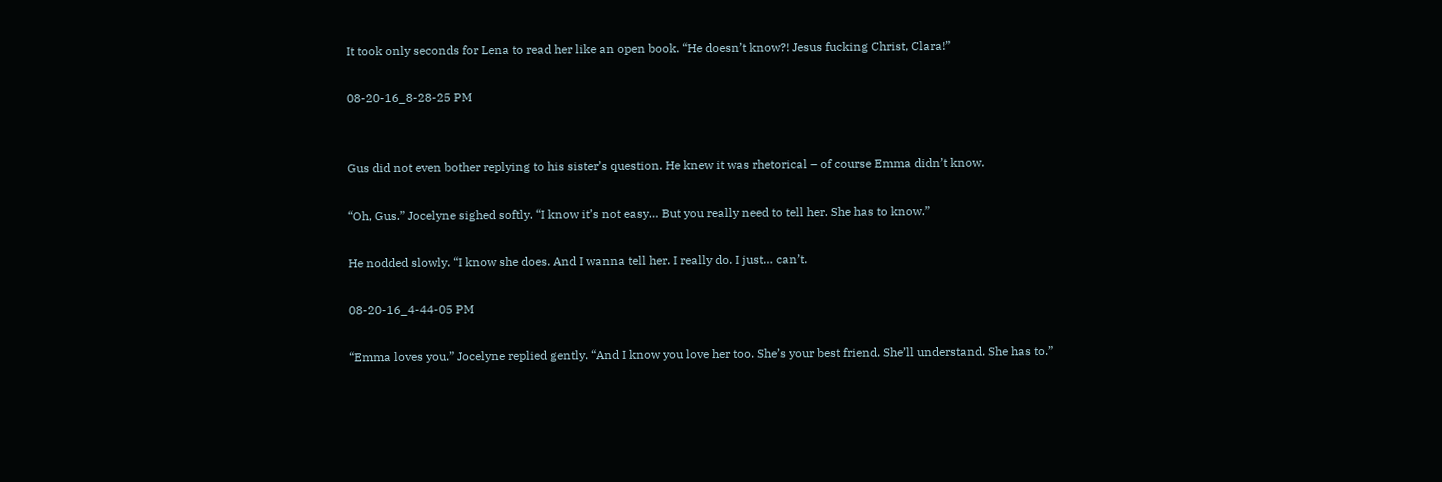It took only seconds for Lena to read her like an open book. “He doesn’t know?! Jesus fucking Christ, Clara!”

08-20-16_8-28-25 PM


Gus did not even bother replying to his sister’s question. He knew it was rhetorical – of course Emma didn’t know.

“Oh, Gus.” Jocelyne sighed softly. “I know it’s not easy… But you really need to tell her. She has to know.”

He nodded slowly. “I know she does. And I wanna tell her. I really do. I just… can’t.

08-20-16_4-44-05 PM

“Emma loves you.” Jocelyne replied gently. “And I know you love her too. She’s your best friend. She’ll understand. She has to.”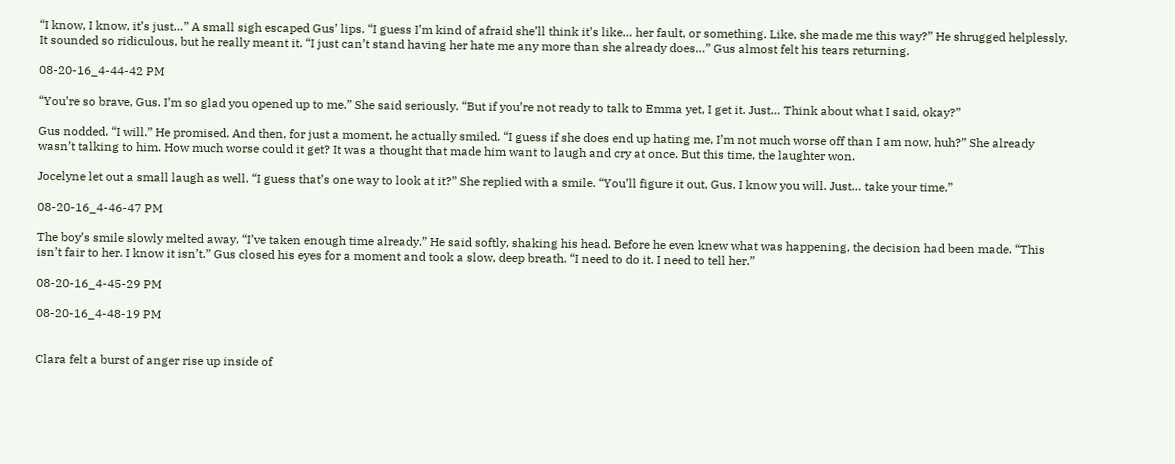“I know, I know, it’s just…” A small sigh escaped Gus’ lips. “I guess I’m kind of afraid she’ll think it’s like… her fault, or something. Like, she made me this way?” He shrugged helplessly. It sounded so ridiculous, but he really meant it. “I just can’t stand having her hate me any more than she already does…” Gus almost felt his tears returning.

08-20-16_4-44-42 PM

“You’re so brave, Gus. I’m so glad you opened up to me.” She said seriously. “But if you’re not ready to talk to Emma yet, I get it. Just… Think about what I said, okay?”

Gus nodded. “I will.” He promised. And then, for just a moment, he actually smiled. “I guess if she does end up hating me, I’m not much worse off than I am now, huh?” She already wasn’t talking to him. How much worse could it get? It was a thought that made him want to laugh and cry at once. But this time, the laughter won.

Jocelyne let out a small laugh as well. “I guess that’s one way to look at it?” She replied with a smile. “You’ll figure it out, Gus. I know you will. Just… take your time.”

08-20-16_4-46-47 PM

The boy’s smile slowly melted away. “I’ve taken enough time already.” He said softly, shaking his head. Before he even knew what was happening, the decision had been made. “This isn’t fair to her. I know it isn’t.” Gus closed his eyes for a moment and took a slow, deep breath. “I need to do it. I need to tell her.”

08-20-16_4-45-29 PM

08-20-16_4-48-19 PM


Clara felt a burst of anger rise up inside of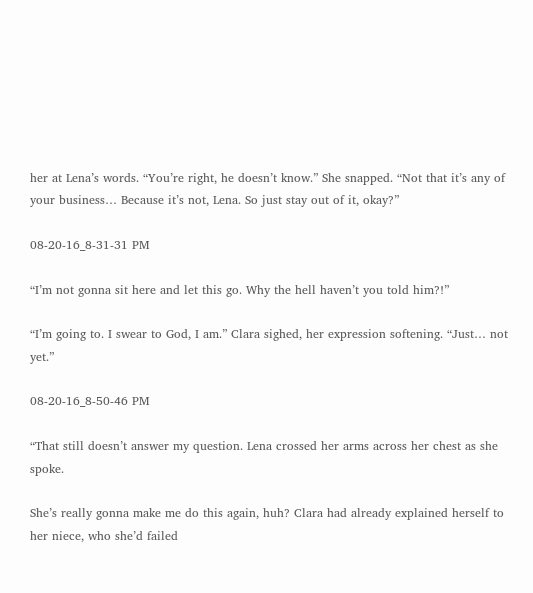her at Lena’s words. “You’re right, he doesn’t know.” She snapped. “Not that it’s any of your business… Because it’s not, Lena. So just stay out of it, okay?”

08-20-16_8-31-31 PM

“I’m not gonna sit here and let this go. Why the hell haven’t you told him?!”

“I’m going to. I swear to God, I am.” Clara sighed, her expression softening. “Just… not yet.”

08-20-16_8-50-46 PM

“That still doesn’t answer my question. Lena crossed her arms across her chest as she spoke.

She’s really gonna make me do this again, huh? Clara had already explained herself to her niece, who she’d failed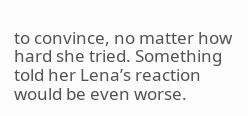to convince, no matter how hard she tried. Something told her Lena’s reaction would be even worse.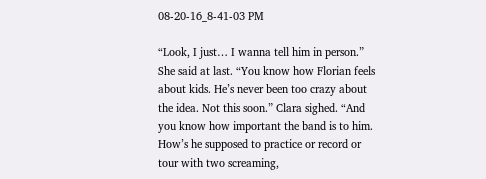08-20-16_8-41-03 PM

“Look, I just… I wanna tell him in person.” She said at last. “You know how Florian feels about kids. He’s never been too crazy about the idea. Not this soon.” Clara sighed. “And you know how important the band is to him. How’s he supposed to practice or record or tour with two screaming,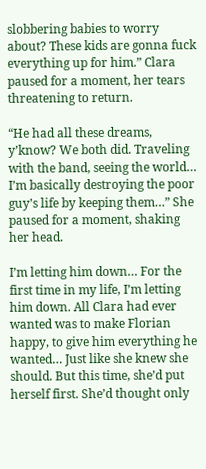slobbering babies to worry about? These kids are gonna fuck everything up for him.” Clara paused for a moment, her tears threatening to return.

“He had all these dreams, y’know? We both did. Traveling with the band, seeing the world… I’m basically destroying the poor guy’s life by keeping them…” She paused for a moment, shaking her head.

I’m letting him down… For the first time in my life, I’m letting him down. All Clara had ever wanted was to make Florian happy, to give him everything he wanted… Just like she knew she should. But this time, she’d put herself first. She’d thought only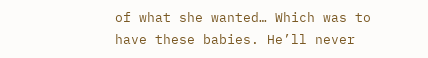of what she wanted… Which was to have these babies. He’ll never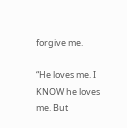forgive me.

“He loves me. I KNOW he loves me. But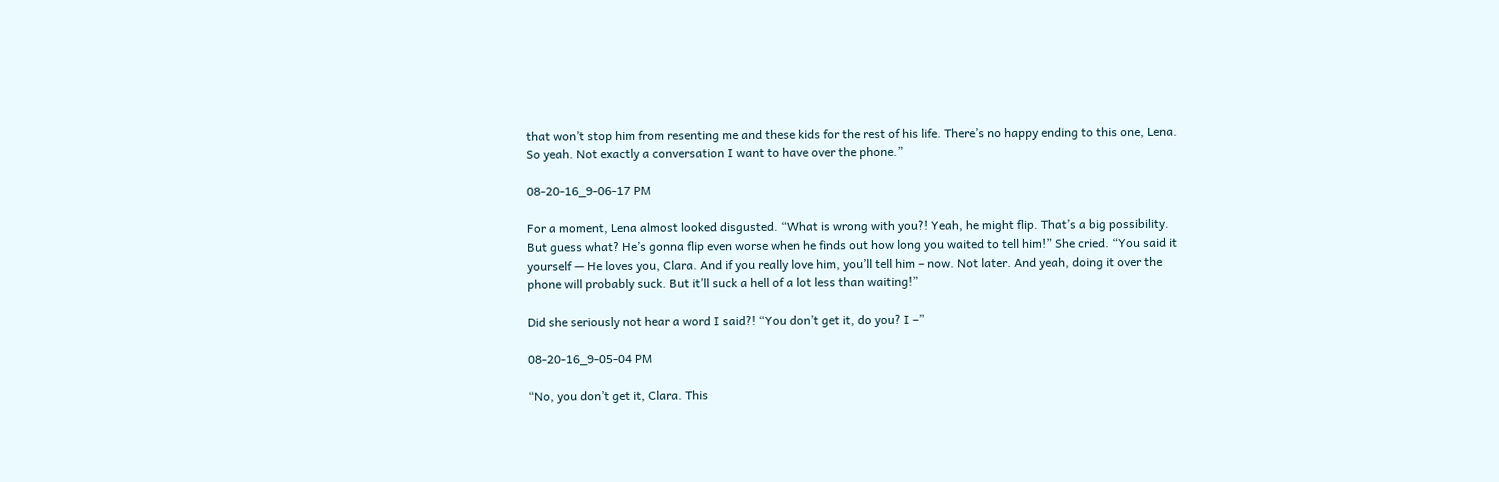that won’t stop him from resenting me and these kids for the rest of his life. There’s no happy ending to this one, Lena. So yeah. Not exactly a conversation I want to have over the phone.”

08-20-16_9-06-17 PM

For a moment, Lena almost looked disgusted. “What is wrong with you?! Yeah, he might flip. That’s a big possibility. But guess what? He’s gonna flip even worse when he finds out how long you waited to tell him!” She cried. “You said it yourself — He loves you, Clara. And if you really love him, you’ll tell him – now. Not later. And yeah, doing it over the phone will probably suck. But it’ll suck a hell of a lot less than waiting!”

Did she seriously not hear a word I said?! “You don’t get it, do you? I –”

08-20-16_9-05-04 PM

“No, you don’t get it, Clara. This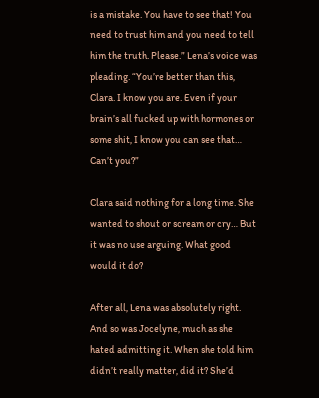is a mistake. You have to see that! You need to trust him and you need to tell him the truth. Please.” Lena’s voice was pleading. “You’re better than this, Clara. I know you are. Even if your brain’s all fucked up with hormones or some shit, I know you can see that… Can’t you?”

Clara said nothing for a long time. She wanted to shout or scream or cry… But it was no use arguing. What good would it do?

After all, Lena was absolutely right. And so was Jocelyne, much as she hated admitting it. When she told him didn’t really matter, did it? She’d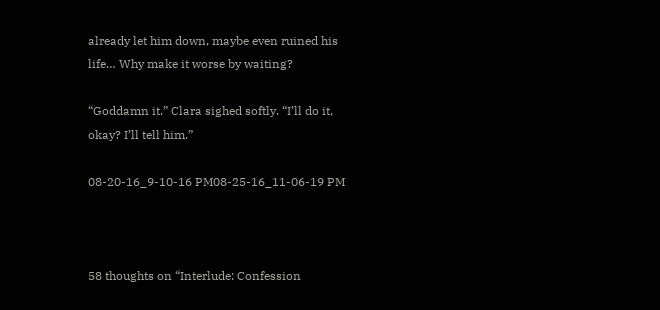already let him down, maybe even ruined his life… Why make it worse by waiting?

“Goddamn it.” Clara sighed softly. “I’ll do it, okay? I’ll tell him.”

08-20-16_9-10-16 PM08-25-16_11-06-19 PM



58 thoughts on “Interlude: Confession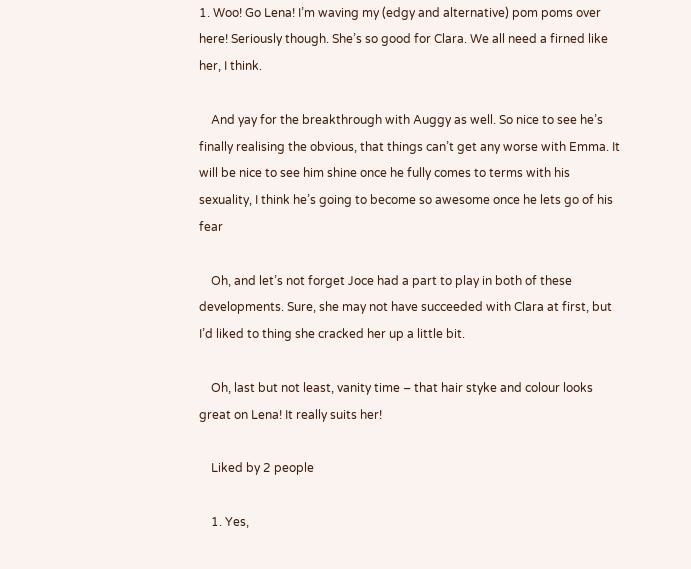1. Woo! Go Lena! I’m waving my (edgy and alternative) pom poms over here! Seriously though. She’s so good for Clara. We all need a firned like her, I think.

    And yay for the breakthrough with Auggy as well. So nice to see he’s finally realising the obvious, that things can’t get any worse with Emma. It will be nice to see him shine once he fully comes to terms with his sexuality, I think he’s going to become so awesome once he lets go of his fear

    Oh, and let’s not forget Joce had a part to play in both of these developments. Sure, she may not have succeeded with Clara at first, but I’d liked to thing she cracked her up a little bit.

    Oh, last but not least, vanity time – that hair styke and colour looks great on Lena! It really suits her!

    Liked by 2 people

    1. Yes,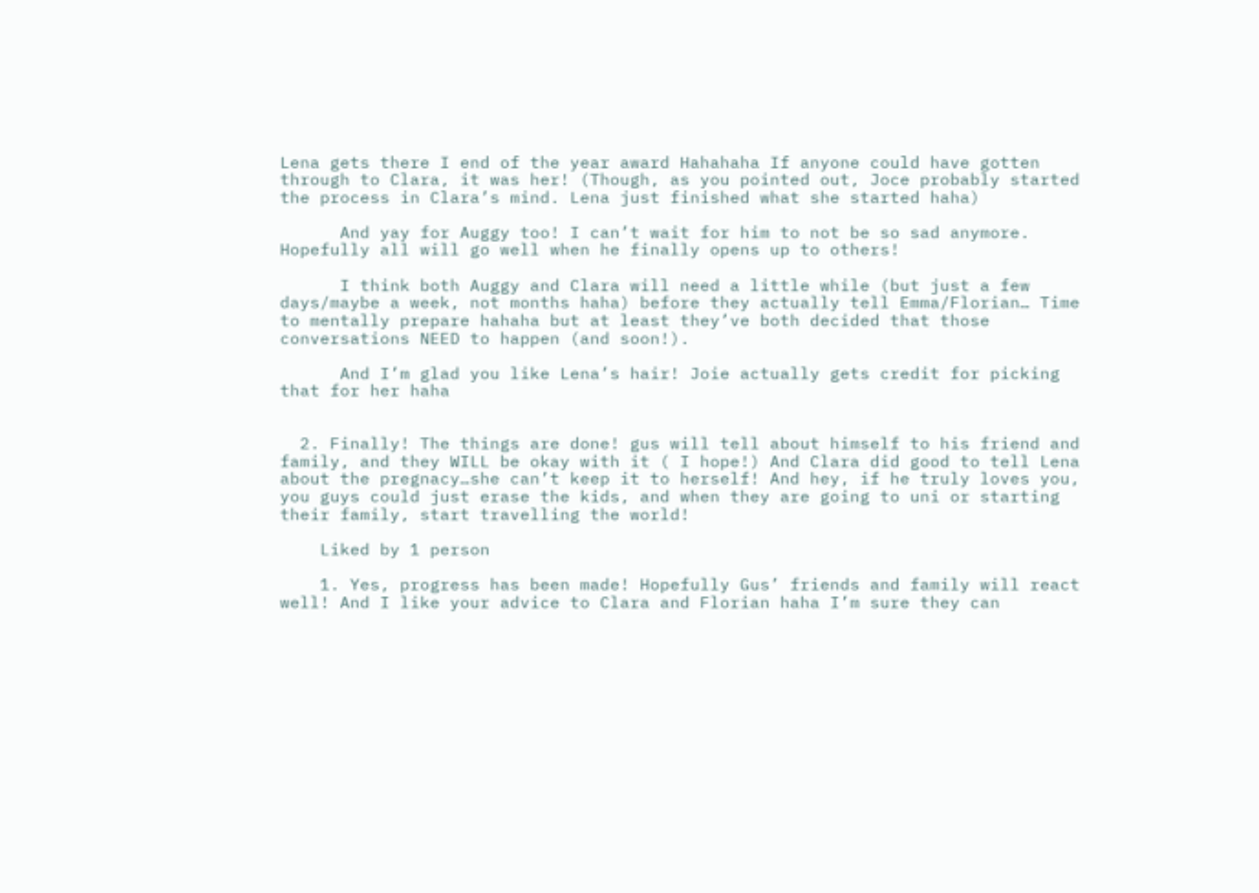Lena gets there I end of the year award Hahahaha If anyone could have gotten through to Clara, it was her! (Though, as you pointed out, Joce probably started the process in Clara’s mind. Lena just finished what she started haha)

      And yay for Auggy too! I can’t wait for him to not be so sad anymore. Hopefully all will go well when he finally opens up to others!

      I think both Auggy and Clara will need a little while (but just a few days/maybe a week, not months haha) before they actually tell Emma/Florian… Time to mentally prepare hahaha but at least they’ve both decided that those conversations NEED to happen (and soon!).

      And I’m glad you like Lena’s hair! Joie actually gets credit for picking that for her haha


  2. Finally! The things are done! gus will tell about himself to his friend and family, and they WILL be okay with it ( I hope!) And Clara did good to tell Lena about the pregnacy…she can’t keep it to herself! And hey, if he truly loves you, you guys could just erase the kids, and when they are going to uni or starting their family, start travelling the world!

    Liked by 1 person

    1. Yes, progress has been made! Hopefully Gus’ friends and family will react well! And I like your advice to Clara and Florian haha I’m sure they can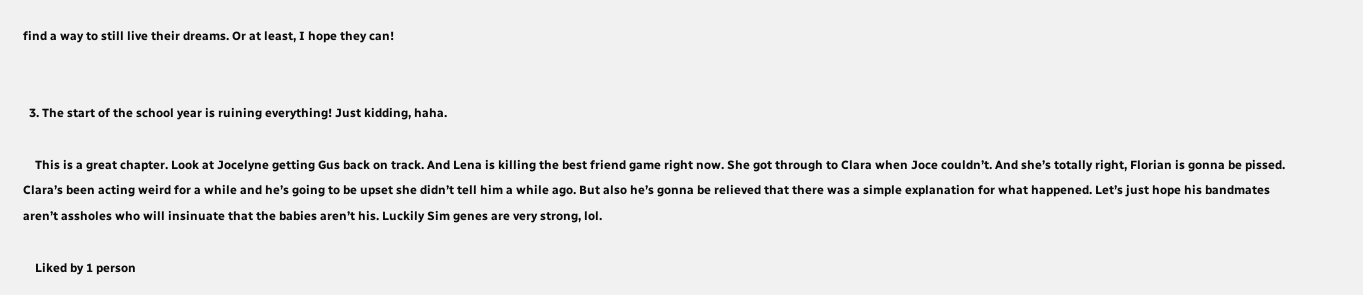find a way to still live their dreams. Or at least, I hope they can!


  3. The start of the school year is ruining everything! Just kidding, haha.

    This is a great chapter. Look at Jocelyne getting Gus back on track. And Lena is killing the best friend game right now. She got through to Clara when Joce couldn’t. And she’s totally right, Florian is gonna be pissed. Clara’s been acting weird for a while and he’s going to be upset she didn’t tell him a while ago. But also he’s gonna be relieved that there was a simple explanation for what happened. Let’s just hope his bandmates aren’t assholes who will insinuate that the babies aren’t his. Luckily Sim genes are very strong, lol.

    Liked by 1 person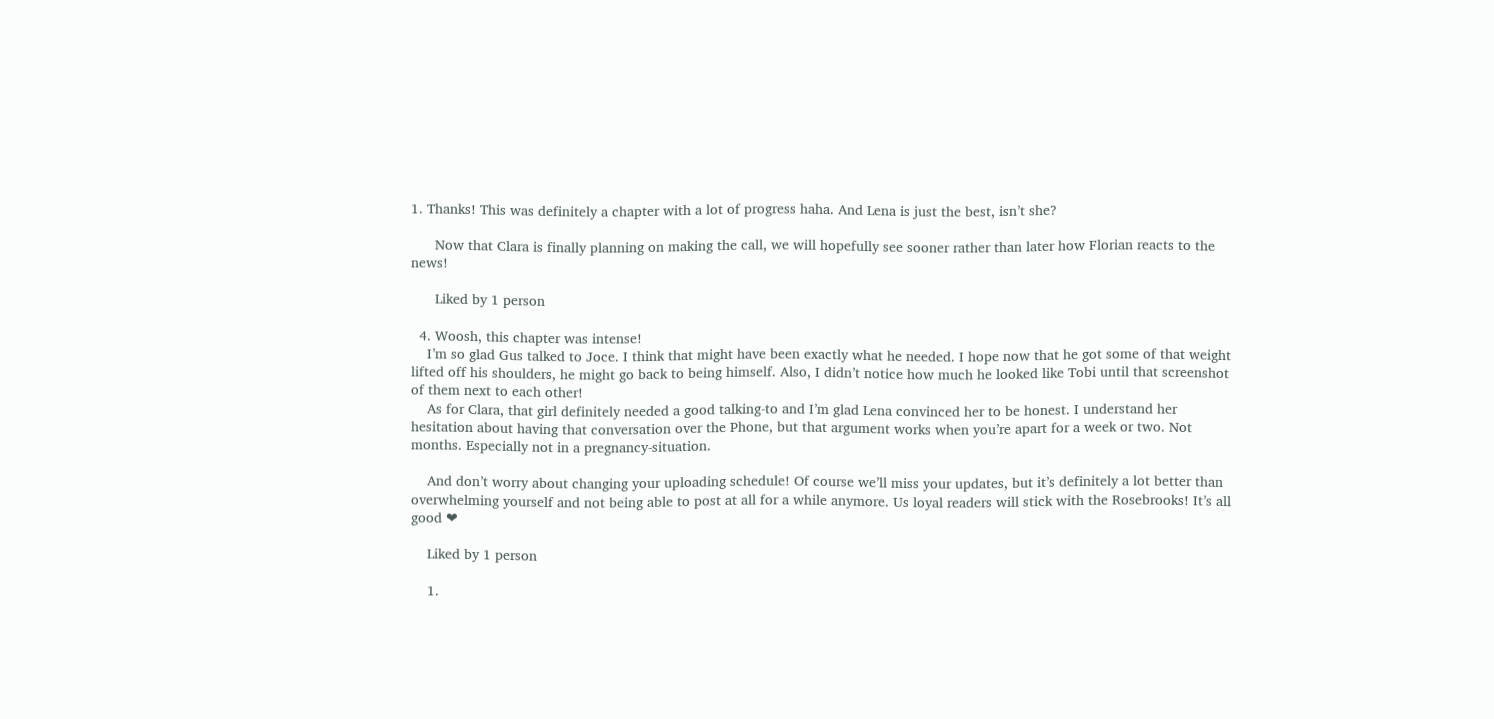1. Thanks! This was definitely a chapter with a lot of progress haha. And Lena is just the best, isn’t she?

      Now that Clara is finally planning on making the call, we will hopefully see sooner rather than later how Florian reacts to the news!

      Liked by 1 person

  4. Woosh, this chapter was intense!
    I’m so glad Gus talked to Joce. I think that might have been exactly what he needed. I hope now that he got some of that weight lifted off his shoulders, he might go back to being himself. Also, I didn’t notice how much he looked like Tobi until that screenshot of them next to each other!
    As for Clara, that girl definitely needed a good talking-to and I’m glad Lena convinced her to be honest. I understand her hesitation about having that conversation over the Phone, but that argument works when you’re apart for a week or two. Not months. Especially not in a pregnancy-situation.

    And don’t worry about changing your uploading schedule! Of course we’ll miss your updates, but it’s definitely a lot better than overwhelming yourself and not being able to post at all for a while anymore. Us loyal readers will stick with the Rosebrooks! It’s all good ❤

    Liked by 1 person

    1.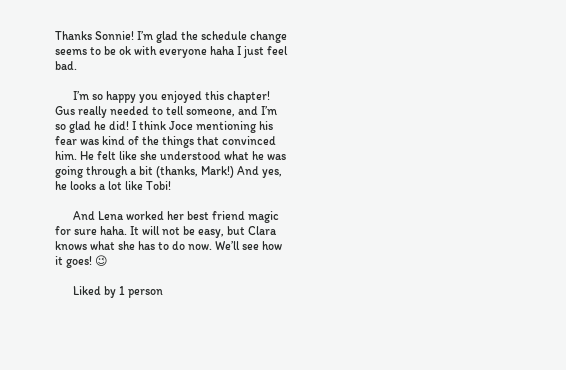Thanks Sonnie! I’m glad the schedule change seems to be ok with everyone haha I just feel bad.

      I’m so happy you enjoyed this chapter! Gus really needed to tell someone, and I’m so glad he did! I think Joce mentioning his fear was kind of the things that convinced him. He felt like she understood what he was going through a bit (thanks, Mark!) And yes, he looks a lot like Tobi!

      And Lena worked her best friend magic for sure haha. It will not be easy, but Clara knows what she has to do now. We’ll see how it goes! 😉

      Liked by 1 person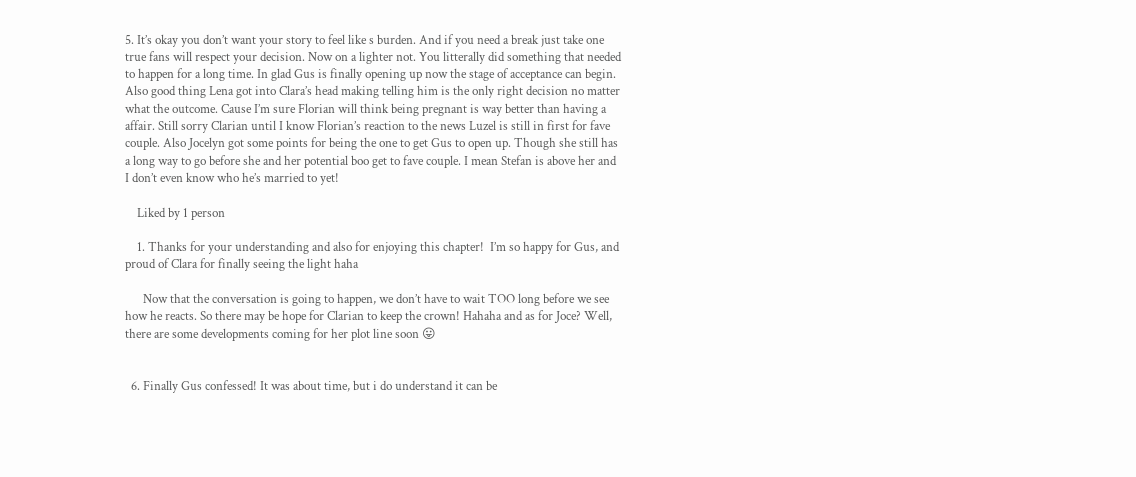5. It’s okay you don’t want your story to feel like s burden. And if you need a break just take one true fans will respect your decision. Now on a lighter not. You litterally did something that needed to happen for a long time. In glad Gus is finally opening up now the stage of acceptance can begin. Also good thing Lena got into Clara’s head making telling him is the only right decision no matter what the outcome. Cause I’m sure Florian will think being pregnant is way better than having a affair. Still sorry Clarian until I know Florian’s reaction to the news Luzel is still in first for fave couple. Also Jocelyn got some points for being the one to get Gus to open up. Though she still has a long way to go before she and her potential boo get to fave couple. I mean Stefan is above her and I don’t even know who he’s married to yet!

    Liked by 1 person

    1. Thanks for your understanding and also for enjoying this chapter!  I’m so happy for Gus, and proud of Clara for finally seeing the light haha

      Now that the conversation is going to happen, we don’t have to wait TOO long before we see how he reacts. So there may be hope for Clarian to keep the crown! Hahaha and as for Joce? Well, there are some developments coming for her plot line soon 😛


  6. Finally Gus confessed! It was about time, but i do understand it can be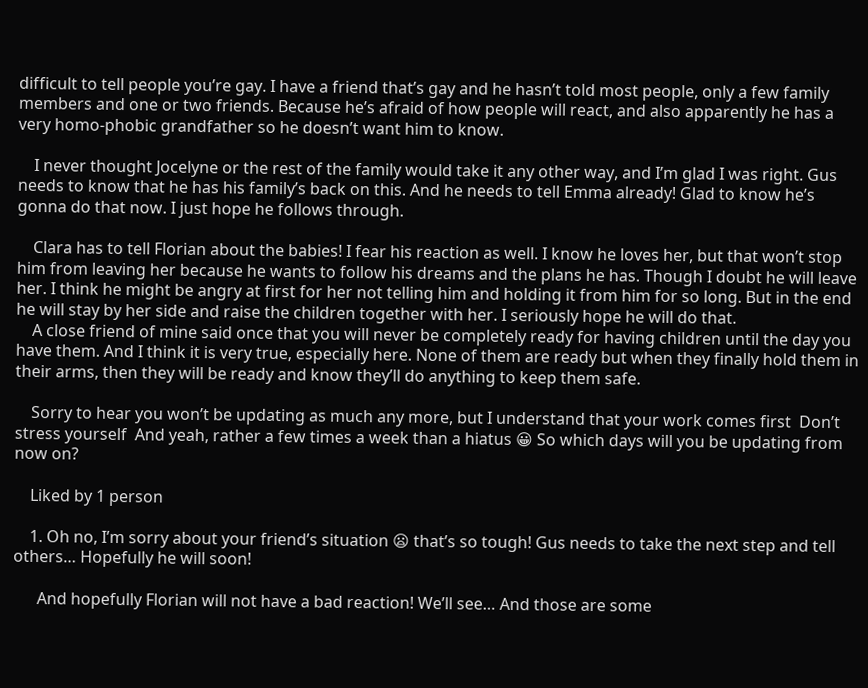difficult to tell people you’re gay. I have a friend that’s gay and he hasn’t told most people, only a few family members and one or two friends. Because he’s afraid of how people will react, and also apparently he has a very homo-phobic grandfather so he doesn’t want him to know.

    I never thought Jocelyne or the rest of the family would take it any other way, and I’m glad I was right. Gus needs to know that he has his family’s back on this. And he needs to tell Emma already! Glad to know he’s gonna do that now. I just hope he follows through.

    Clara has to tell Florian about the babies! I fear his reaction as well. I know he loves her, but that won’t stop him from leaving her because he wants to follow his dreams and the plans he has. Though I doubt he will leave her. I think he might be angry at first for her not telling him and holding it from him for so long. But in the end he will stay by her side and raise the children together with her. I seriously hope he will do that.
    A close friend of mine said once that you will never be completely ready for having children until the day you have them. And I think it is very true, especially here. None of them are ready but when they finally hold them in their arms, then they will be ready and know they’ll do anything to keep them safe.

    Sorry to hear you won’t be updating as much any more, but I understand that your work comes first  Don’t stress yourself  And yeah, rather a few times a week than a hiatus 😀 So which days will you be updating from now on?

    Liked by 1 person

    1. Oh no, I’m sorry about your friend’s situation 😦 that’s so tough! Gus needs to take the next step and tell others… Hopefully he will soon!

      And hopefully Florian will not have a bad reaction! We’ll see… And those are some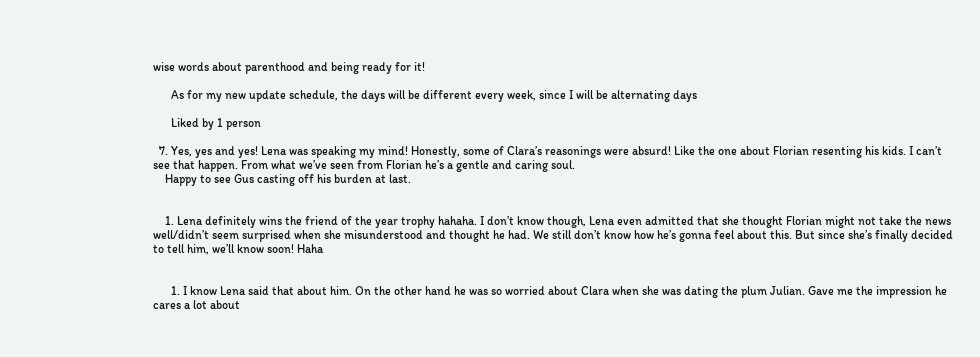wise words about parenthood and being ready for it!

      As for my new update schedule, the days will be different every week, since I will be alternating days

      Liked by 1 person

  7. Yes, yes and yes! Lena was speaking my mind! Honestly, some of Clara’s reasonings were absurd! Like the one about Florian resenting his kids. I can’t see that happen. From what we’ve seen from Florian he’s a gentle and caring soul.
    Happy to see Gus casting off his burden at last.


    1. Lena definitely wins the friend of the year trophy hahaha. I don’t know though, Lena even admitted that she thought Florian might not take the news well/didn’t seem surprised when she misunderstood and thought he had. We still don’t know how he’s gonna feel about this. But since she’s finally decided to tell him, we’ll know soon! Haha


      1. I know Lena said that about him. On the other hand he was so worried about Clara when she was dating the plum Julian. Gave me the impression he cares a lot about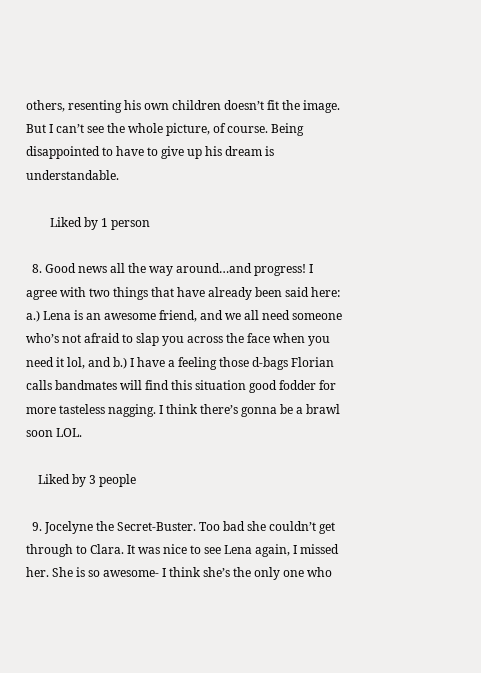others, resenting his own children doesn’t fit the image. But I can’t see the whole picture, of course. Being disappointed to have to give up his dream is understandable.

        Liked by 1 person

  8. Good news all the way around…and progress! I agree with two things that have already been said here: a.) Lena is an awesome friend, and we all need someone who’s not afraid to slap you across the face when you need it lol, and b.) I have a feeling those d-bags Florian calls bandmates will find this situation good fodder for more tasteless nagging. I think there’s gonna be a brawl soon LOL.

    Liked by 3 people

  9. Jocelyne the Secret-Buster. Too bad she couldn’t get through to Clara. It was nice to see Lena again, I missed her. She is so awesome- I think she’s the only one who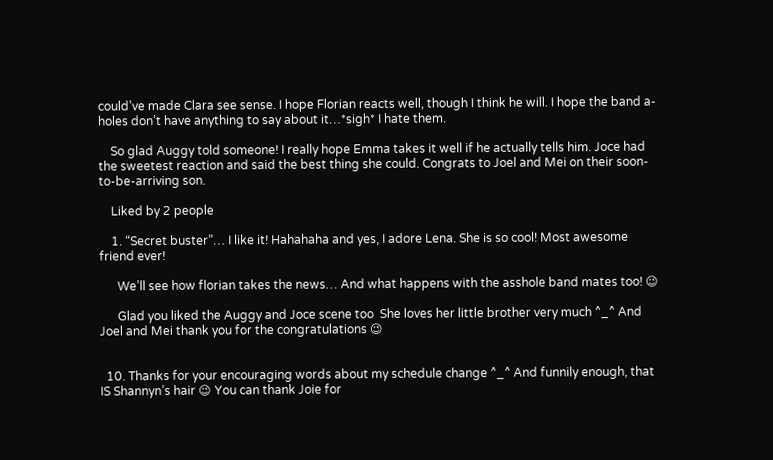could’ve made Clara see sense. I hope Florian reacts well, though I think he will. I hope the band a-holes don’t have anything to say about it…*sigh* I hate them.

    So glad Auggy told someone! I really hope Emma takes it well if he actually tells him. Joce had the sweetest reaction and said the best thing she could. Congrats to Joel and Mei on their soon-to-be-arriving son.

    Liked by 2 people

    1. “Secret buster”… I like it! Hahahaha and yes, I adore Lena. She is so cool! Most awesome friend ever!

      We’ll see how florian takes the news… And what happens with the asshole band mates too! 😉

      Glad you liked the Auggy and Joce scene too  She loves her little brother very much ^_^ And Joel and Mei thank you for the congratulations 😉


  10. Thanks for your encouraging words about my schedule change ^_^ And funnily enough, that IS Shannyn’s hair 😉 You can thank Joie for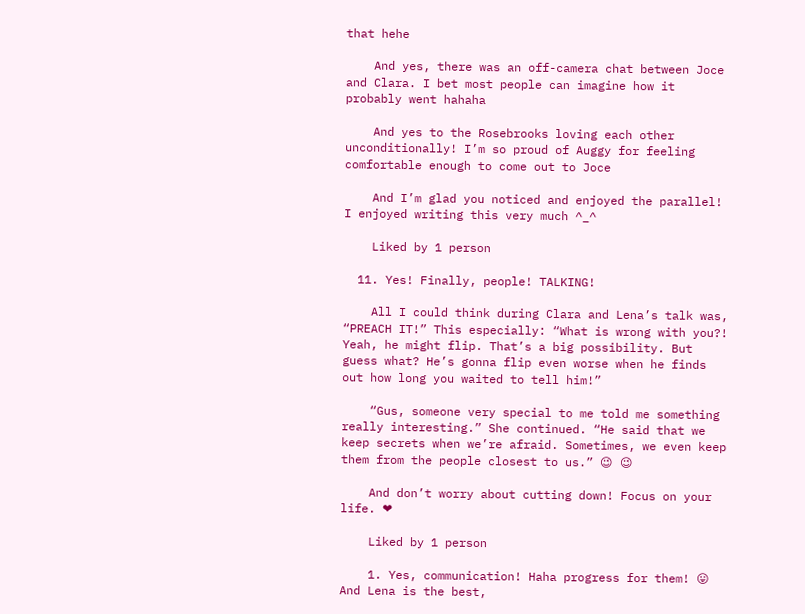that hehe

    And yes, there was an off-camera chat between Joce and Clara. I bet most people can imagine how it probably went hahaha

    And yes to the Rosebrooks loving each other unconditionally! I’m so proud of Auggy for feeling comfortable enough to come out to Joce

    And I’m glad you noticed and enjoyed the parallel! I enjoyed writing this very much ^_^

    Liked by 1 person

  11. Yes! Finally, people! TALKING!

    All I could think during Clara and Lena’s talk was, “PREACH IT!” This especially: “What is wrong with you?! Yeah, he might flip. That’s a big possibility. But guess what? He’s gonna flip even worse when he finds out how long you waited to tell him!”

    “Gus, someone very special to me told me something really interesting.” She continued. “He said that we keep secrets when we’re afraid. Sometimes, we even keep them from the people closest to us.” 😉 😉

    And don’t worry about cutting down! Focus on your life. ❤

    Liked by 1 person

    1. Yes, communication! Haha progress for them! 😛 And Lena is the best,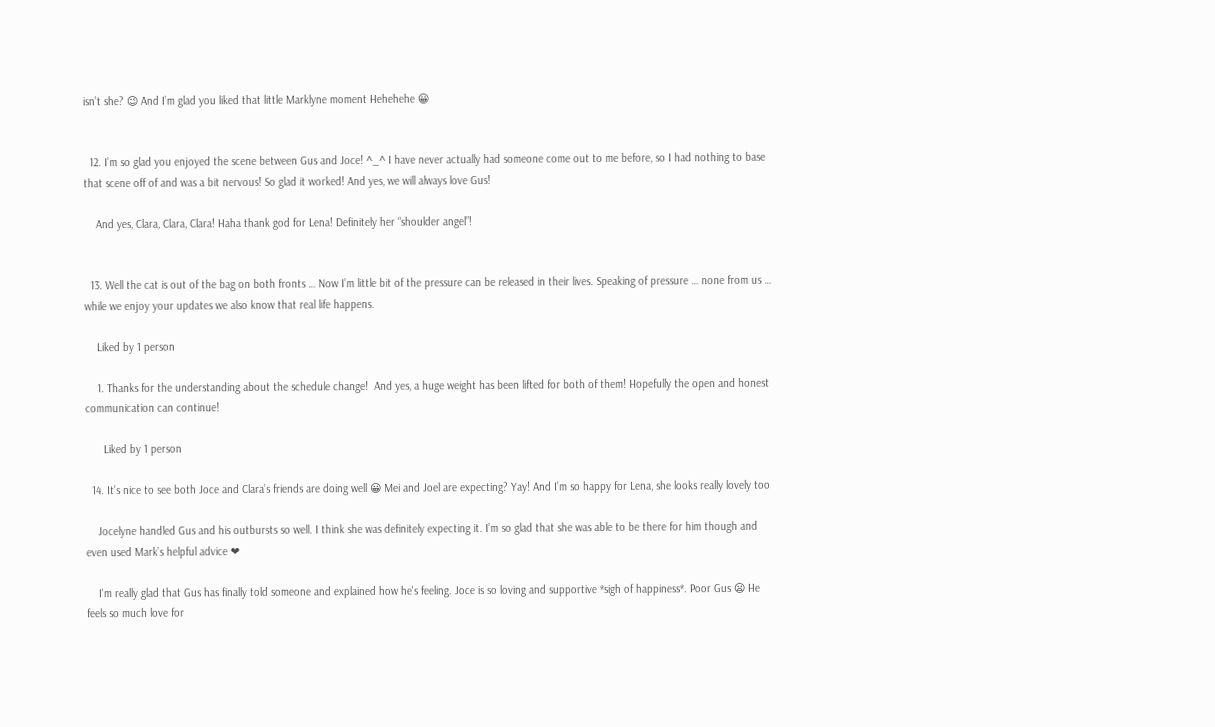isn’t she? 😉 And I’m glad you liked that little Marklyne moment Hehehehe 😀


  12. I’m so glad you enjoyed the scene between Gus and Joce! ^_^ I have never actually had someone come out to me before, so I had nothing to base that scene off of and was a bit nervous! So glad it worked! And yes, we will always love Gus!

    And yes, Clara, Clara, Clara! Haha thank god for Lena! Definitely her “shoulder angel”!


  13. Well the cat is out of the bag on both fronts … Now I’m little bit of the pressure can be released in their lives. Speaking of pressure … none from us … while we enjoy your updates we also know that real life happens.

    Liked by 1 person

    1. Thanks for the understanding about the schedule change!  And yes, a huge weight has been lifted for both of them! Hopefully the open and honest communication can continue!

      Liked by 1 person

  14. It’s nice to see both Joce and Clara’s friends are doing well 😀 Mei and Joel are expecting? Yay! And I’m so happy for Lena, she looks really lovely too

    Jocelyne handled Gus and his outbursts so well. I think she was definitely expecting it. I’m so glad that she was able to be there for him though and even used Mark’s helpful advice ❤

    I'm really glad that Gus has finally told someone and explained how he's feeling. Joce is so loving and supportive *sigh of happiness*. Poor Gus 😦 He feels so much love for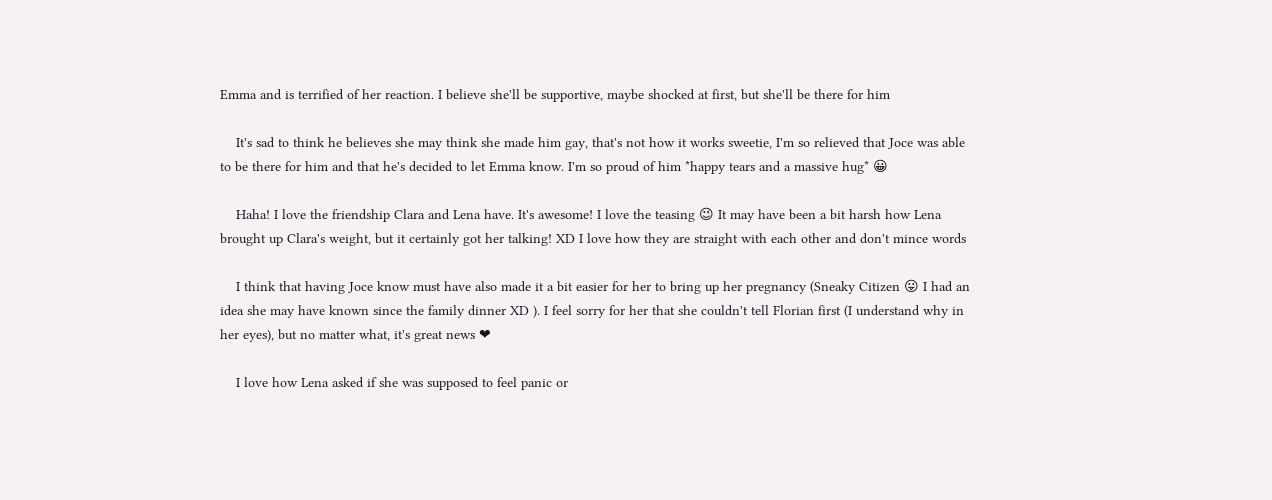Emma and is terrified of her reaction. I believe she'll be supportive, maybe shocked at first, but she'll be there for him

    It's sad to think he believes she may think she made him gay, that's not how it works sweetie, I'm so relieved that Joce was able to be there for him and that he's decided to let Emma know. I'm so proud of him *happy tears and a massive hug* 😀

    Haha! I love the friendship Clara and Lena have. It's awesome! I love the teasing 😉 It may have been a bit harsh how Lena brought up Clara's weight, but it certainly got her talking! XD I love how they are straight with each other and don't mince words

    I think that having Joce know must have also made it a bit easier for her to bring up her pregnancy (Sneaky Citizen 😛 I had an idea she may have known since the family dinner XD ). I feel sorry for her that she couldn't tell Florian first (I understand why in her eyes), but no matter what, it's great news ❤

    I love how Lena asked if she was supposed to feel panic or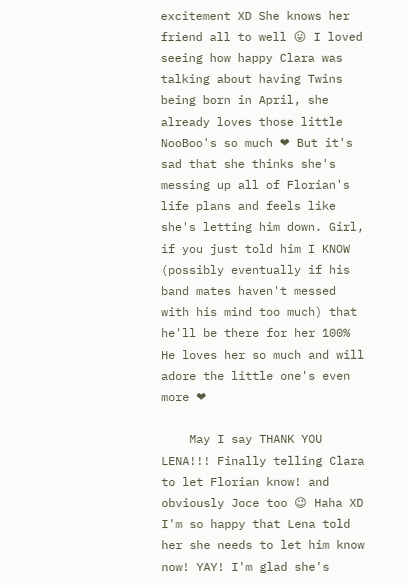excitement XD She knows her friend all to well 😛 I loved seeing how happy Clara was talking about having Twins being born in April, she already loves those little NooBoo's so much ❤ But it's sad that she thinks she's messing up all of Florian's life plans and feels like she's letting him down. Girl, if you just told him I KNOW (possibly eventually if his band mates haven't messed with his mind too much) that he'll be there for her 100% He loves her so much and will adore the little one's even more ❤

    May I say THANK YOU LENA!!! Finally telling Clara to let Florian know! and obviously Joce too 😉 Haha XD I'm so happy that Lena told her she needs to let him know now! YAY! I'm glad she's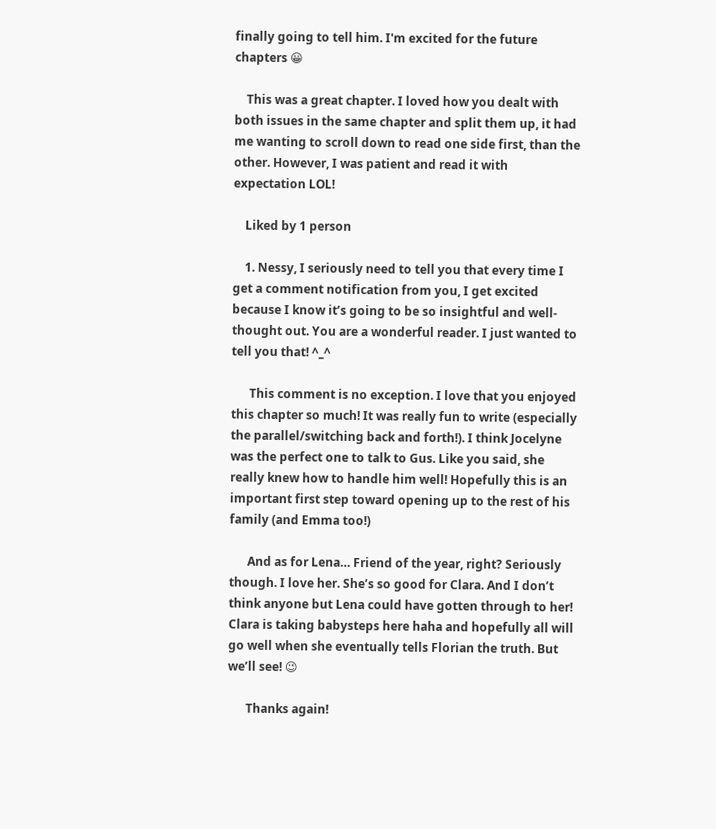finally going to tell him. I'm excited for the future chapters 😀

    This was a great chapter. I loved how you dealt with both issues in the same chapter and split them up, it had me wanting to scroll down to read one side first, than the other. However, I was patient and read it with expectation LOL!

    Liked by 1 person

    1. Nessy, I seriously need to tell you that every time I get a comment notification from you, I get excited because I know it’s going to be so insightful and well-thought out. You are a wonderful reader. I just wanted to tell you that! ^_^

      This comment is no exception. I love that you enjoyed this chapter so much! It was really fun to write (especially the parallel/switching back and forth!). I think Jocelyne was the perfect one to talk to Gus. Like you said, she really knew how to handle him well! Hopefully this is an important first step toward opening up to the rest of his family (and Emma too!)

      And as for Lena… Friend of the year, right? Seriously though. I love her. She’s so good for Clara. And I don’t think anyone but Lena could have gotten through to her! Clara is taking babysteps here haha and hopefully all will go well when she eventually tells Florian the truth. But we’ll see! 😉

      Thanks again!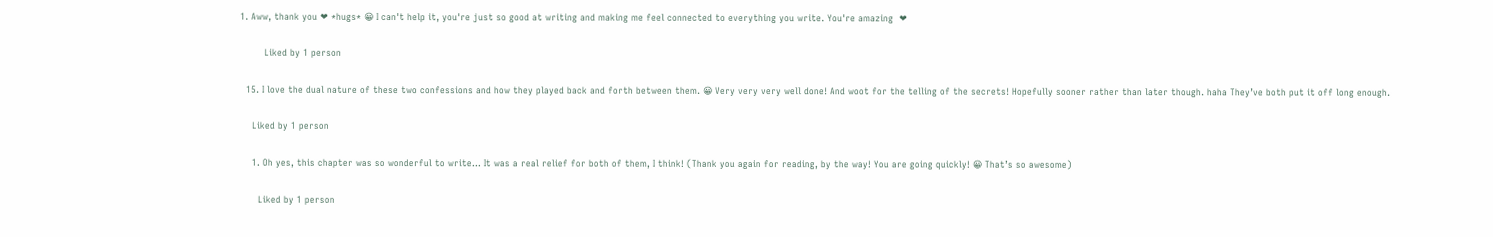1. Aww, thank you ❤ *hugs* 😀 I can't help it, you're just so good at writing and making me feel connected to everything you write. You're amazing  ❤

        Liked by 1 person

  15. I love the dual nature of these two confessions and how they played back and forth between them. 😀 Very very very well done! And woot for the telling of the secrets! Hopefully sooner rather than later though. haha They’ve both put it off long enough.

    Liked by 1 person

    1. Oh yes, this chapter was so wonderful to write… It was a real relief for both of them, I think! (Thank you again for reading, by the way! You are going quickly! 😀 That’s so awesome)

      Liked by 1 person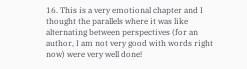16. This is a very emotional chapter and I thought the parallels where it was like alternating between perspectives (for an author, I am not very good with words right now) were very well done!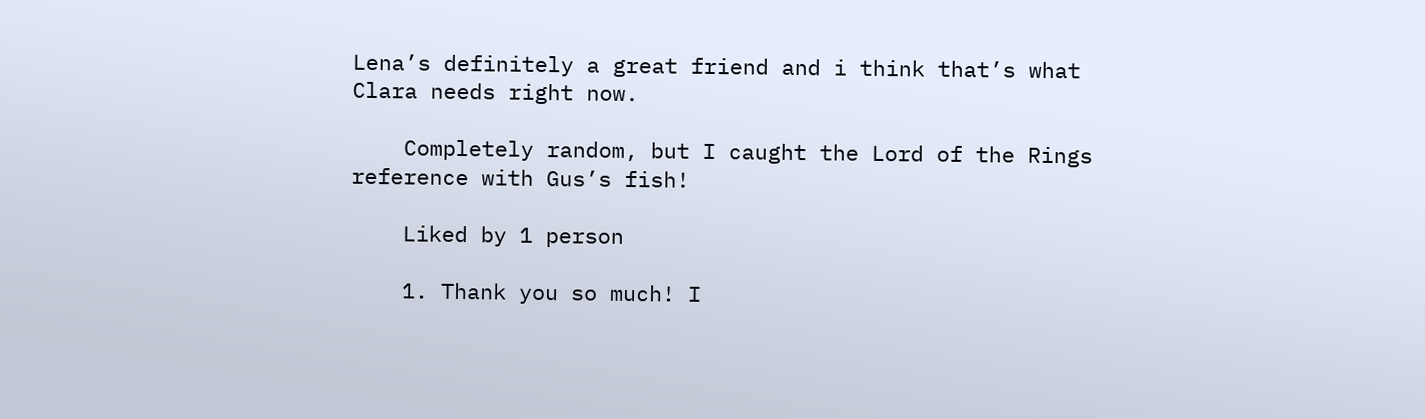Lena’s definitely a great friend and i think that’s what Clara needs right now.

    Completely random, but I caught the Lord of the Rings reference with Gus’s fish!

    Liked by 1 person

    1. Thank you so much! I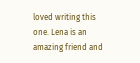loved writing this one. Lena is an amazing friend and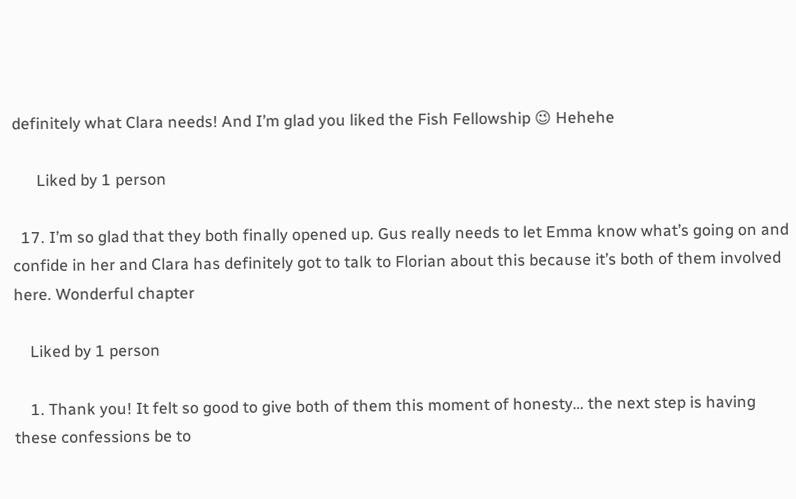definitely what Clara needs! And I’m glad you liked the Fish Fellowship 😉 Hehehe

      Liked by 1 person

  17. I’m so glad that they both finally opened up. Gus really needs to let Emma know what’s going on and confide in her and Clara has definitely got to talk to Florian about this because it’s both of them involved here. Wonderful chapter

    Liked by 1 person

    1. Thank you! It felt so good to give both of them this moment of honesty… the next step is having these confessions be to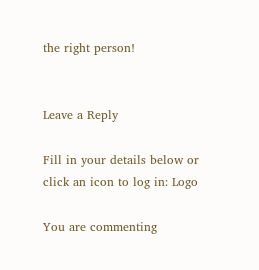the right person!


Leave a Reply

Fill in your details below or click an icon to log in: Logo

You are commenting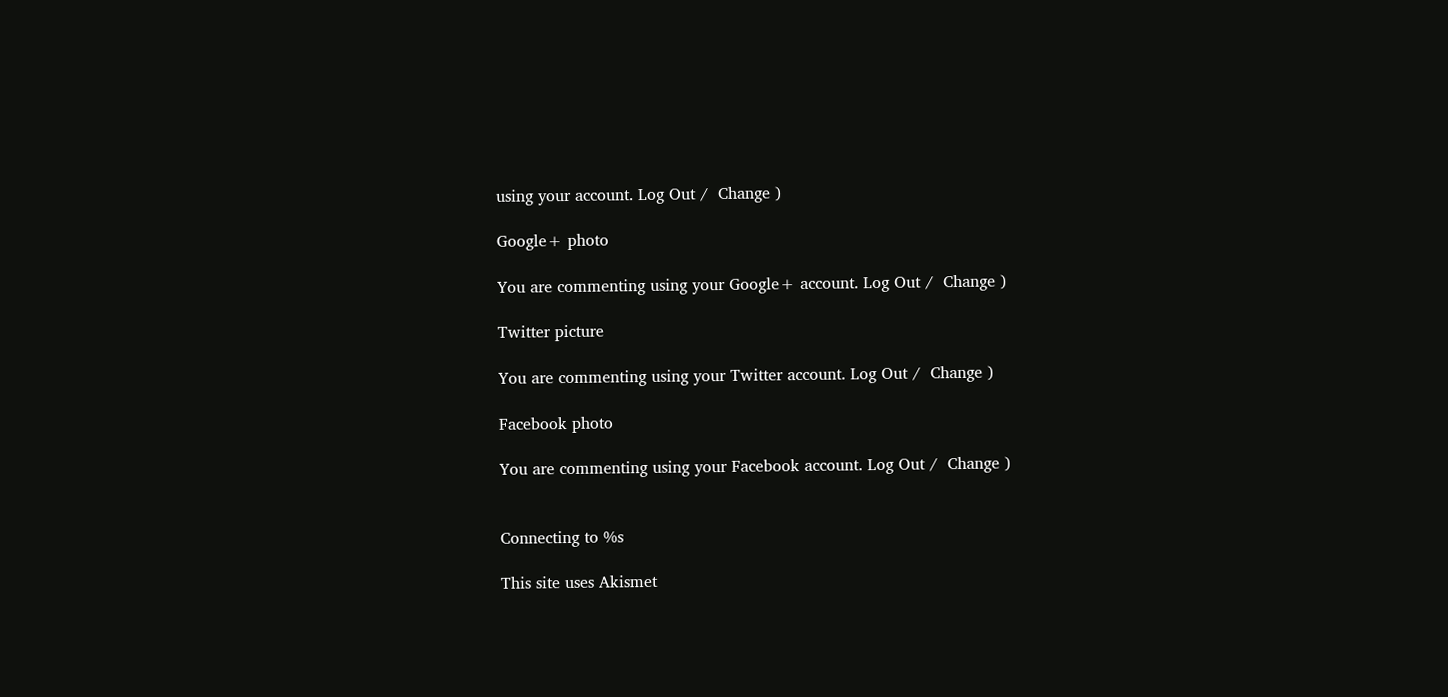using your account. Log Out /  Change )

Google+ photo

You are commenting using your Google+ account. Log Out /  Change )

Twitter picture

You are commenting using your Twitter account. Log Out /  Change )

Facebook photo

You are commenting using your Facebook account. Log Out /  Change )


Connecting to %s

This site uses Akismet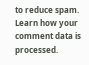to reduce spam. Learn how your comment data is processed.